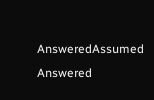AnsweredAssumed Answered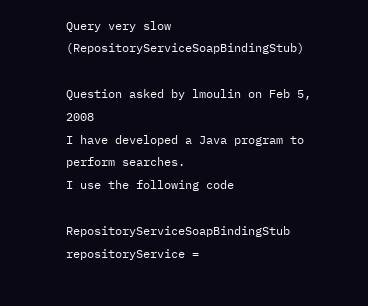Query very slow (RepositoryServiceSoapBindingStub)

Question asked by lmoulin on Feb 5, 2008
I have developed a Java program to perform searches.
I use the following code

RepositoryServiceSoapBindingStub repositoryService =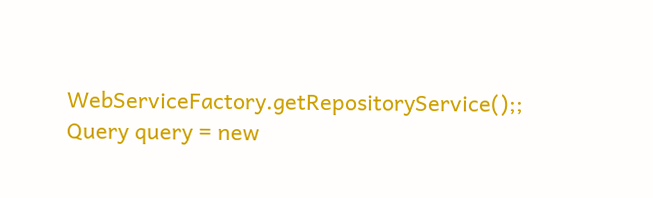WebServiceFactory.getRepositoryService();;
Query query = new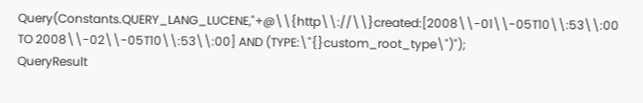Query(Constants.QUERY_LANG_LUCENE,"+@\\{http\\://\\}created:[2008\\-01\\-05T10\\:53\\:00 TO 2008\\-02\\-05T10\\:53\\:00] AND (TYPE:\"{}custom_root_type\")");
QueryResult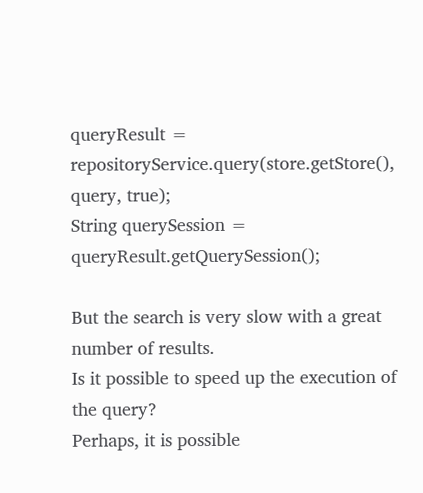queryResult = repositoryService.query(store.getStore(), query, true);
String querySession = queryResult.getQuerySession();

But the search is very slow with a great number of results.
Is it possible to speed up the execution of the query?
Perhaps, it is possible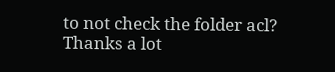to not check the folder acl?
Thanks a lot